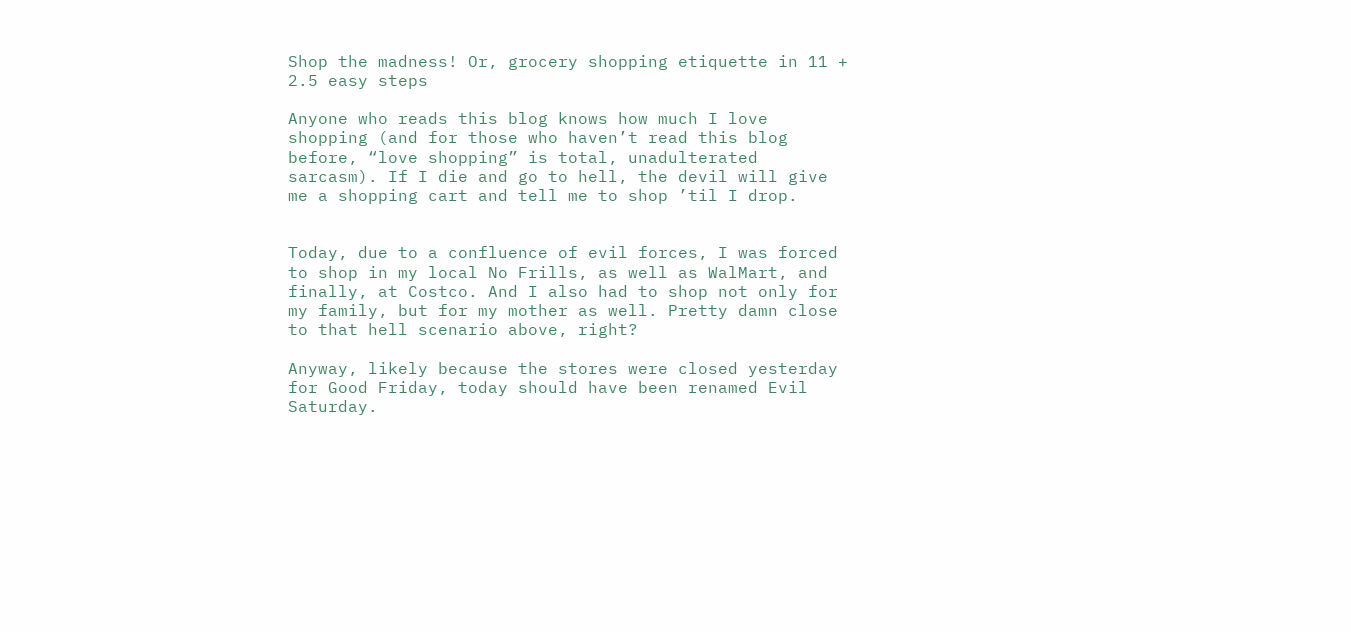Shop the madness! Or, grocery shopping etiquette in 11 + 2.5 easy steps

Anyone who reads this blog knows how much I love shopping (and for those who haven’t read this blog before, “love shopping” is total, unadulterated sarcasm). If I die and go to hell, the devil will give me a shopping cart and tell me to shop ’til I drop.


Today, due to a confluence of evil forces, I was forced to shop in my local No Frills, as well as WalMart, and finally, at Costco. And I also had to shop not only for my family, but for my mother as well. Pretty damn close to that hell scenario above, right?

Anyway, likely because the stores were closed yesterday for Good Friday, today should have been renamed Evil Saturday.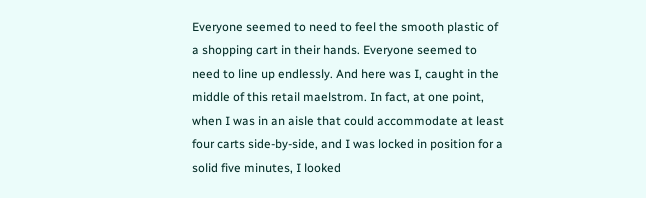Everyone seemed to need to feel the smooth plastic of a shopping cart in their hands. Everyone seemed to need to line up endlessly. And here was I, caught in the middle of this retail maelstrom. In fact, at one point, when I was in an aisle that could accommodate at least four carts side-by-side, and I was locked in position for a solid five minutes, I looked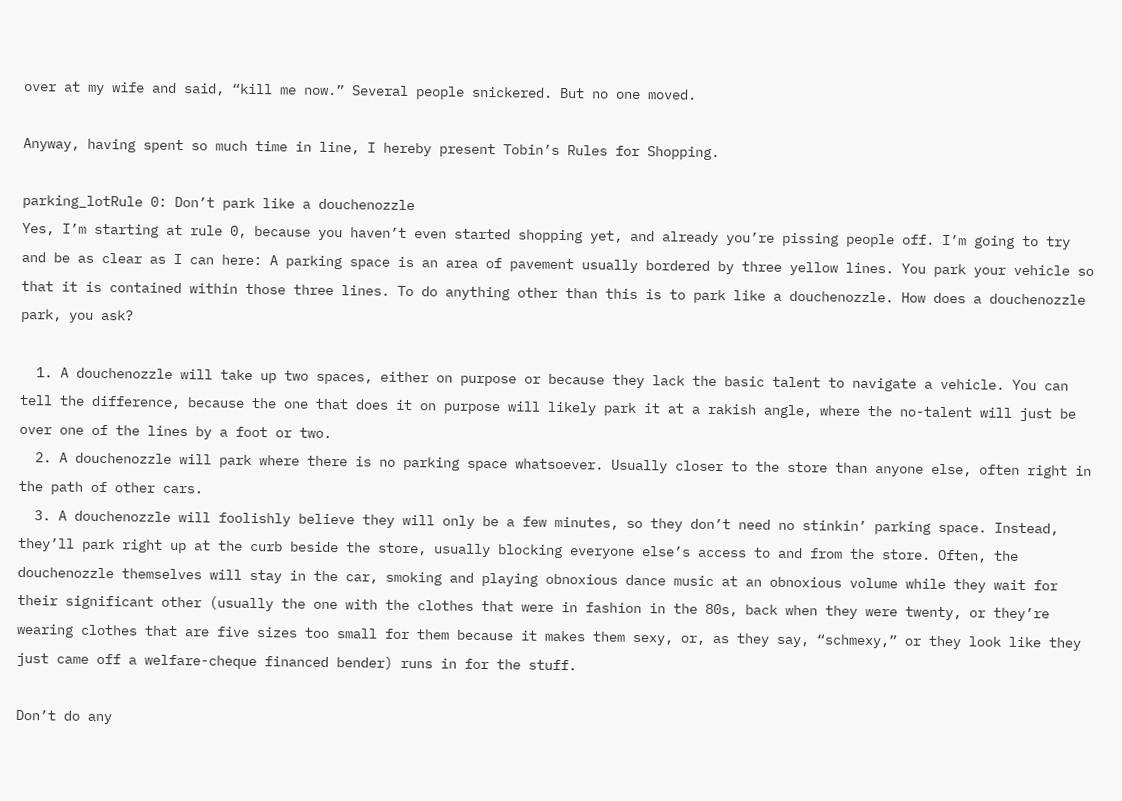over at my wife and said, “kill me now.” Several people snickered. But no one moved.

Anyway, having spent so much time in line, I hereby present Tobin’s Rules for Shopping.

parking_lotRule 0: Don’t park like a douchenozzle
Yes, I’m starting at rule 0, because you haven’t even started shopping yet, and already you’re pissing people off. I’m going to try and be as clear as I can here: A parking space is an area of pavement usually bordered by three yellow lines. You park your vehicle so that it is contained within those three lines. To do anything other than this is to park like a douchenozzle. How does a douchenozzle park, you ask?

  1. A douchenozzle will take up two spaces, either on purpose or because they lack the basic talent to navigate a vehicle. You can tell the difference, because the one that does it on purpose will likely park it at a rakish angle, where the no-talent will just be over one of the lines by a foot or two.
  2. A douchenozzle will park where there is no parking space whatsoever. Usually closer to the store than anyone else, often right in the path of other cars.
  3. A douchenozzle will foolishly believe they will only be a few minutes, so they don’t need no stinkin’ parking space. Instead, they’ll park right up at the curb beside the store, usually blocking everyone else’s access to and from the store. Often, the douchenozzle themselves will stay in the car, smoking and playing obnoxious dance music at an obnoxious volume while they wait for their significant other (usually the one with the clothes that were in fashion in the 80s, back when they were twenty, or they’re wearing clothes that are five sizes too small for them because it makes them sexy, or, as they say, “schmexy,” or they look like they just came off a welfare-cheque financed bender) runs in for the stuff.

Don’t do any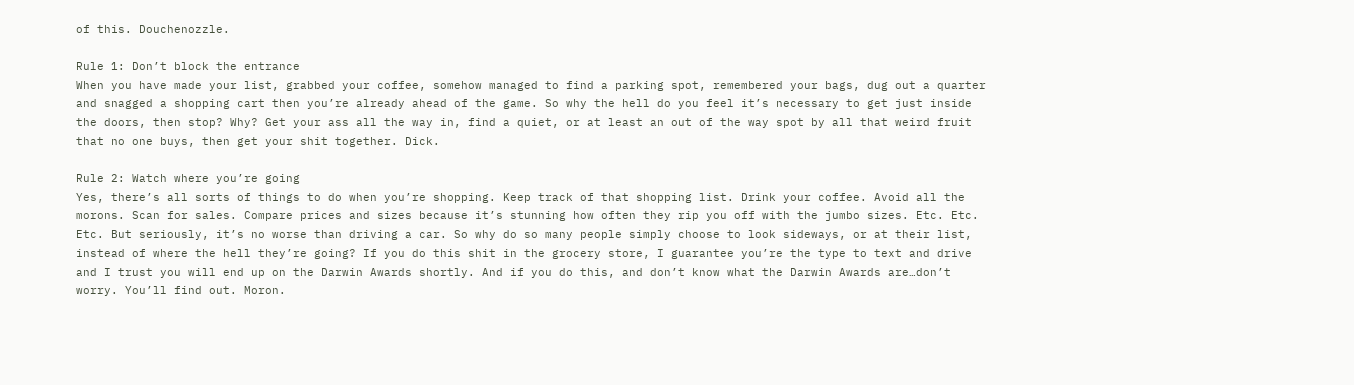of this. Douchenozzle.

Rule 1: Don’t block the entrance
When you have made your list, grabbed your coffee, somehow managed to find a parking spot, remembered your bags, dug out a quarter and snagged a shopping cart then you’re already ahead of the game. So why the hell do you feel it’s necessary to get just inside the doors, then stop? Why? Get your ass all the way in, find a quiet, or at least an out of the way spot by all that weird fruit that no one buys, then get your shit together. Dick.

Rule 2: Watch where you’re going
Yes, there’s all sorts of things to do when you’re shopping. Keep track of that shopping list. Drink your coffee. Avoid all the morons. Scan for sales. Compare prices and sizes because it’s stunning how often they rip you off with the jumbo sizes. Etc. Etc. Etc. But seriously, it’s no worse than driving a car. So why do so many people simply choose to look sideways, or at their list, instead of where the hell they’re going? If you do this shit in the grocery store, I guarantee you’re the type to text and drive and I trust you will end up on the Darwin Awards shortly. And if you do this, and don’t know what the Darwin Awards are…don’t worry. You’ll find out. Moron.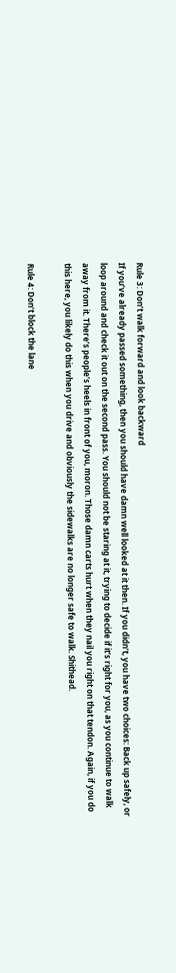Rule 3: Don’t walk forward and look backward
If you’ve already passed something, then you should have damn well looked at it then. If you didn’t, you have two choices: Back up safely, or loop around and check it out on the second pass. You should not be staring at it, trying to decide if it’s right for you, as you continue to walk away from it. There’s people’s heels in front of you, moron. Those damn carts hurt when they nail you right on that tendon. Again, if you do this here, you likely do this when you drive and obviously the sidewalks are no longer safe to walk. Shithead.

Rule 4: Don’t block the lane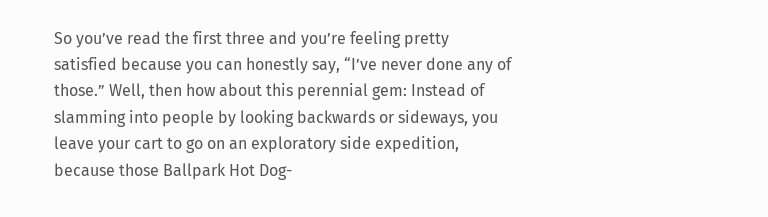So you’ve read the first three and you’re feeling pretty satisfied because you can honestly say, “I’ve never done any of those.” Well, then how about this perennial gem: Instead of slamming into people by looking backwards or sideways, you leave your cart to go on an exploratory side expedition, because those Ballpark Hot Dog-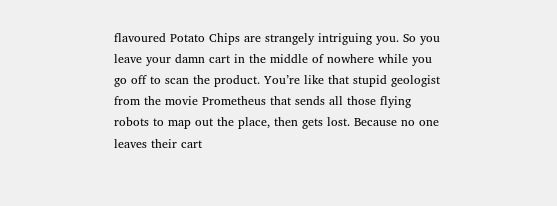flavoured Potato Chips are strangely intriguing you. So you leave your damn cart in the middle of nowhere while you go off to scan the product. You’re like that stupid geologist from the movie Prometheus that sends all those flying robots to map out the place, then gets lost. Because no one leaves their cart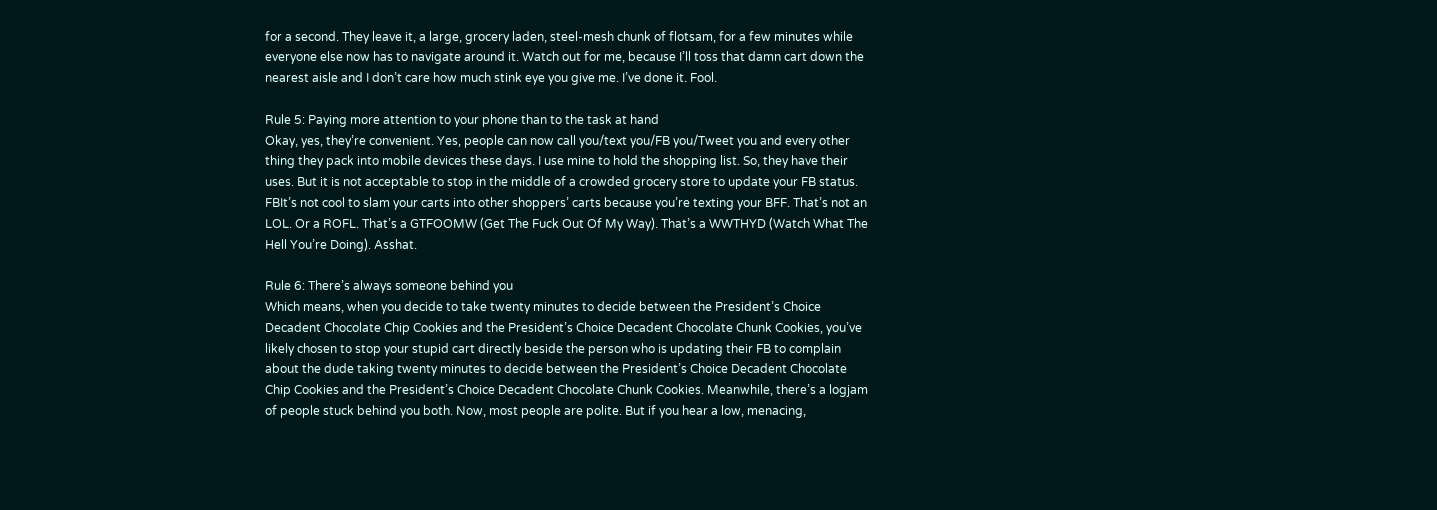for a second. They leave it, a large, grocery laden, steel-mesh chunk of flotsam, for a few minutes while everyone else now has to navigate around it. Watch out for me, because I’ll toss that damn cart down the nearest aisle and I don’t care how much stink eye you give me. I’ve done it. Fool.

Rule 5: Paying more attention to your phone than to the task at hand
Okay, yes, they’re convenient. Yes, people can now call you/text you/FB you/Tweet you and every other thing they pack into mobile devices these days. I use mine to hold the shopping list. So, they have their uses. But it is not acceptable to stop in the middle of a crowded grocery store to update your FB status.
FBIt’s not cool to slam your carts into other shoppers’ carts because you’re texting your BFF. That’s not an LOL. Or a ROFL. That’s a GTFOOMW (Get The Fuck Out Of My Way). That’s a WWTHYD (Watch What The Hell You’re Doing). Asshat.

Rule 6: There’s always someone behind you
Which means, when you decide to take twenty minutes to decide between the President’s Choice Decadent Chocolate Chip Cookies and the President’s Choice Decadent Chocolate Chunk Cookies, you’ve likely chosen to stop your stupid cart directly beside the person who is updating their FB to complain about the dude taking twenty minutes to decide between the President’s Choice Decadent Chocolate Chip Cookies and the President’s Choice Decadent Chocolate Chunk Cookies. Meanwhile, there’s a logjam of people stuck behind you both. Now, most people are polite. But if you hear a low, menacing,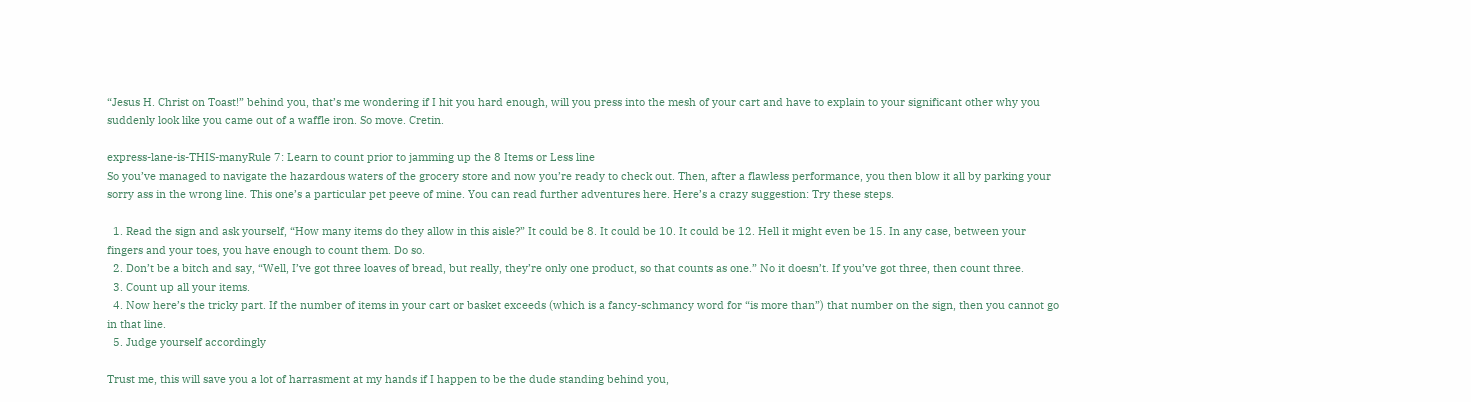“Jesus H. Christ on Toast!” behind you, that’s me wondering if I hit you hard enough, will you press into the mesh of your cart and have to explain to your significant other why you suddenly look like you came out of a waffle iron. So move. Cretin.

express-lane-is-THIS-manyRule 7: Learn to count prior to jamming up the 8 Items or Less line
So you’ve managed to navigate the hazardous waters of the grocery store and now you’re ready to check out. Then, after a flawless performance, you then blow it all by parking your sorry ass in the wrong line. This one’s a particular pet peeve of mine. You can read further adventures here. Here’s a crazy suggestion: Try these steps.

  1. Read the sign and ask yourself, “How many items do they allow in this aisle?” It could be 8. It could be 10. It could be 12. Hell it might even be 15. In any case, between your fingers and your toes, you have enough to count them. Do so.
  2. Don’t be a bitch and say, “Well, I’ve got three loaves of bread, but really, they’re only one product, so that counts as one.” No it doesn’t. If you’ve got three, then count three.
  3. Count up all your items.
  4. Now here’s the tricky part. If the number of items in your cart or basket exceeds (which is a fancy-schmancy word for “is more than”) that number on the sign, then you cannot go in that line.
  5. Judge yourself accordingly

Trust me, this will save you a lot of harrasment at my hands if I happen to be the dude standing behind you,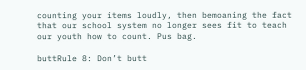counting your items loudly, then bemoaning the fact that our school system no longer sees fit to teach our youth how to count. Pus bag.

buttRule 8: Don’t butt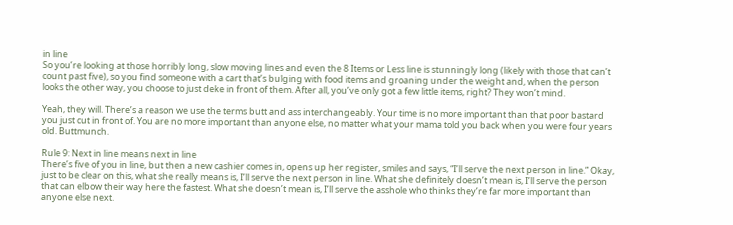in line
So you’re looking at those horribly long, slow moving lines and even the 8 Items or Less line is stunningly long (likely with those that can’t count past five), so you find someone with a cart that’s bulging with food items and groaning under the weight and, when the person looks the other way, you choose to just deke in front of them. After all, you’ve only got a few little items, right? They won’t mind.

Yeah, they will. There’s a reason we use the terms butt and ass interchangeably. Your time is no more important than that poor bastard you just cut in front of. You are no more important than anyone else, no matter what your mama told you back when you were four years old. Buttmunch.

Rule 9: Next in line means next in line
There’s five of you in line, but then a new cashier comes in, opens up her register, smiles and says, “I’ll serve the next person in line.” Okay, just to be clear on this, what she really means is, I’ll serve the next person in line. What she definitely doesn’t mean is, I’ll serve the person that can elbow their way here the fastest. What she doesn’t mean is, I’ll serve the asshole who thinks they’re far more important than anyone else next.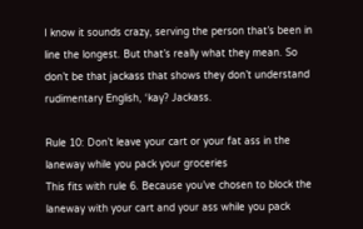I know it sounds crazy, serving the person that’s been in line the longest. But that’s really what they mean. So don’t be that jackass that shows they don’t understand rudimentary English, ‘kay? Jackass.

Rule 10: Don’t leave your cart or your fat ass in the laneway while you pack your groceries
This fits with rule 6. Because you’ve chosen to block the laneway with your cart and your ass while you pack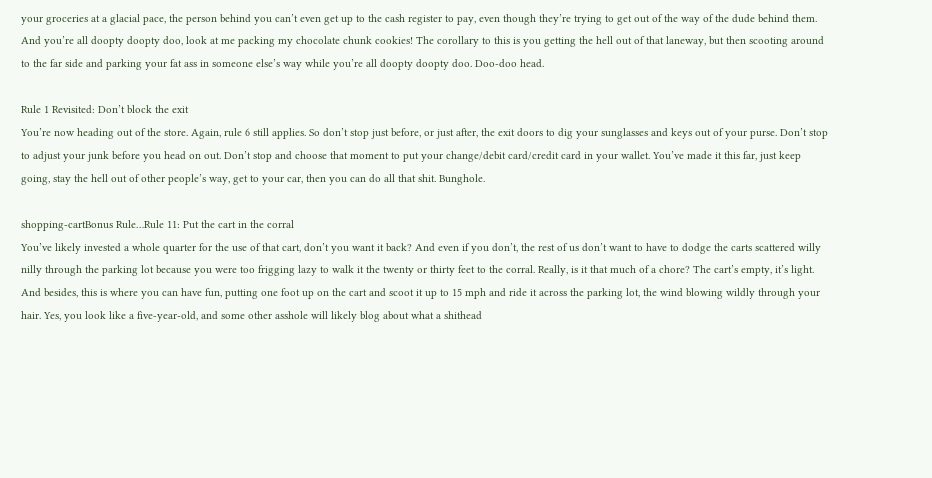your groceries at a glacial pace, the person behind you can’t even get up to the cash register to pay, even though they’re trying to get out of the way of the dude behind them. And you’re all doopty doopty doo, look at me packing my chocolate chunk cookies! The corollary to this is you getting the hell out of that laneway, but then scooting around to the far side and parking your fat ass in someone else’s way while you’re all doopty doopty doo. Doo-doo head.

Rule 1 Revisited: Don’t block the exit
You’re now heading out of the store. Again, rule 6 still applies. So don’t stop just before, or just after, the exit doors to dig your sunglasses and keys out of your purse. Don’t stop to adjust your junk before you head on out. Don’t stop and choose that moment to put your change/debit card/credit card in your wallet. You’ve made it this far, just keep going, stay the hell out of other people’s way, get to your car, then you can do all that shit. Bunghole.

shopping-cartBonus Rule…Rule 11: Put the cart in the corral
You’ve likely invested a whole quarter for the use of that cart, don’t you want it back? And even if you don’t, the rest of us don’t want to have to dodge the carts scattered willy nilly through the parking lot because you were too frigging lazy to walk it the twenty or thirty feet to the corral. Really, is it that much of a chore? The cart’s empty, it’s light. And besides, this is where you can have fun, putting one foot up on the cart and scoot it up to 15 mph and ride it across the parking lot, the wind blowing wildly through your hair. Yes, you look like a five-year-old, and some other asshole will likely blog about what a shithead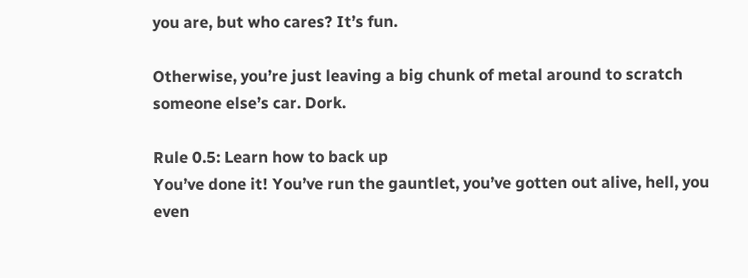you are, but who cares? It’s fun.

Otherwise, you’re just leaving a big chunk of metal around to scratch someone else’s car. Dork.

Rule 0.5: Learn how to back up
You’ve done it! You’ve run the gauntlet, you’ve gotten out alive, hell, you even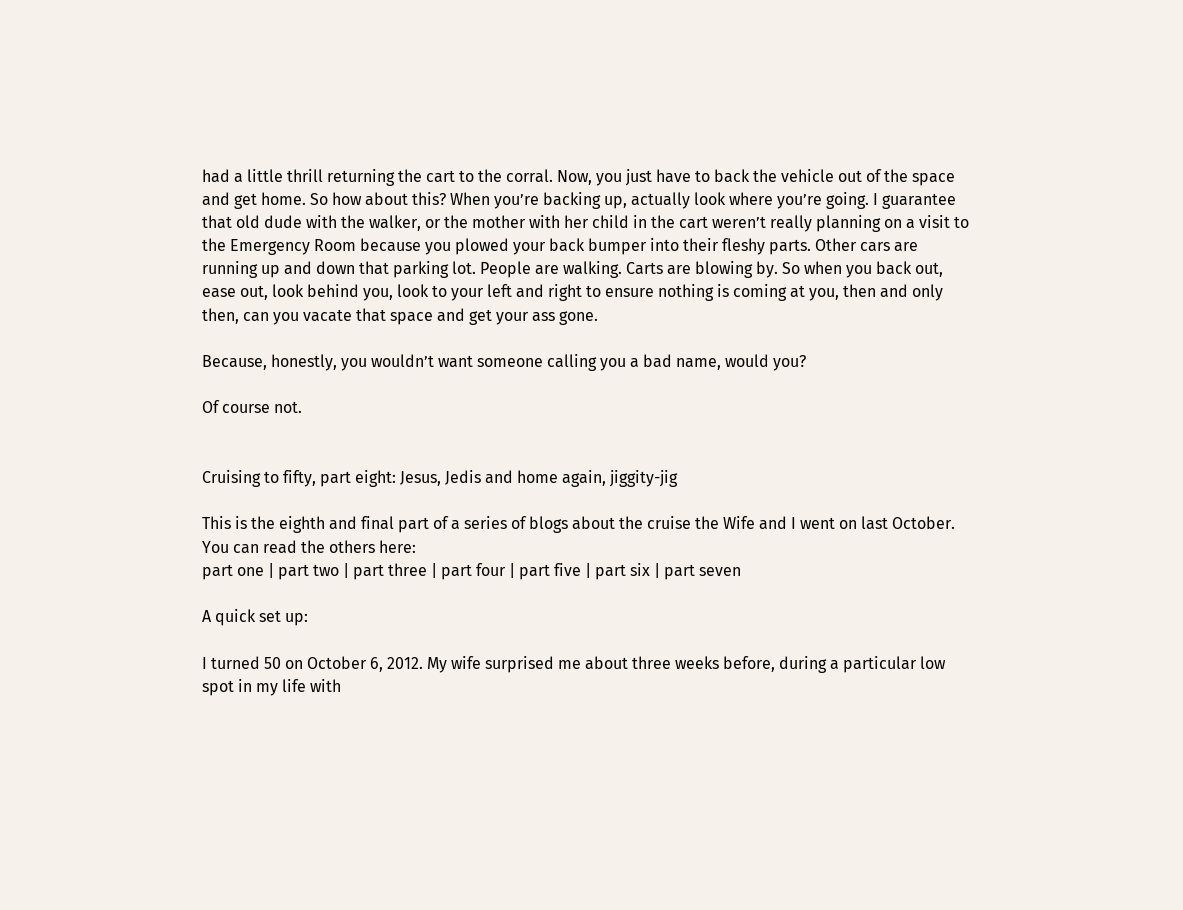had a little thrill returning the cart to the corral. Now, you just have to back the vehicle out of the space and get home. So how about this? When you’re backing up, actually look where you’re going. I guarantee that old dude with the walker, or the mother with her child in the cart weren’t really planning on a visit to the Emergency Room because you plowed your back bumper into their fleshy parts. Other cars are running up and down that parking lot. People are walking. Carts are blowing by. So when you back out, ease out, look behind you, look to your left and right to ensure nothing is coming at you, then and only then, can you vacate that space and get your ass gone.

Because, honestly, you wouldn’t want someone calling you a bad name, would you?

Of course not.


Cruising to fifty, part eight: Jesus, Jedis and home again, jiggity-jig

This is the eighth and final part of a series of blogs about the cruise the Wife and I went on last October. You can read the others here:
part one | part two | part three | part four | part five | part six | part seven

A quick set up:

I turned 50 on October 6, 2012. My wife surprised me about three weeks before, during a particular low spot in my life with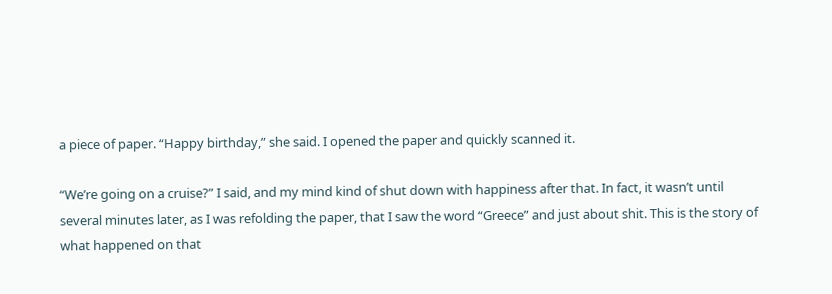a piece of paper. “Happy birthday,” she said. I opened the paper and quickly scanned it.

“We’re going on a cruise?” I said, and my mind kind of shut down with happiness after that. In fact, it wasn’t until several minutes later, as I was refolding the paper, that I saw the word “Greece” and just about shit. This is the story of what happened on that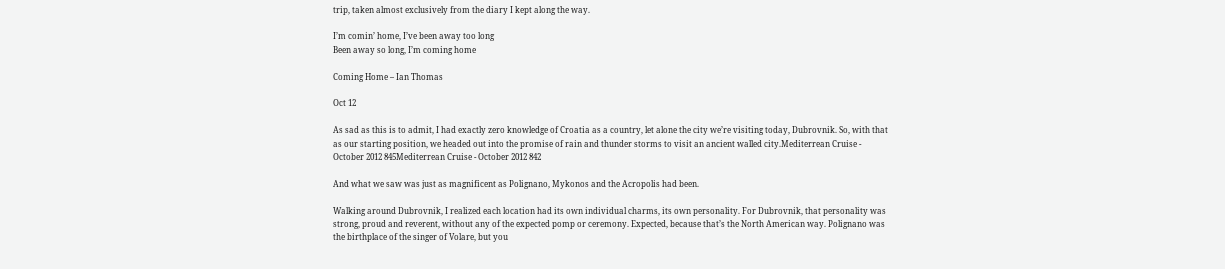trip, taken almost exclusively from the diary I kept along the way.

I’m comin’ home, I’ve been away too long
Been away so long, I’m coming home

Coming Home – Ian Thomas

Oct 12

As sad as this is to admit, I had exactly zero knowledge of Croatia as a country, let alone the city we’re visiting today, Dubrovnik. So, with that as our starting position, we headed out into the promise of rain and thunder storms to visit an ancient walled city.Mediterrean Cruise - October 2012 845Mediterrean Cruise - October 2012 842

And what we saw was just as magnificent as Polignano, Mykonos and the Acropolis had been.

Walking around Dubrovnik, I realized each location had its own individual charms, its own personality. For Dubrovnik, that personality was strong, proud and reverent, without any of the expected pomp or ceremony. Expected, because that’s the North American way. Polignano was the birthplace of the singer of Volare, but you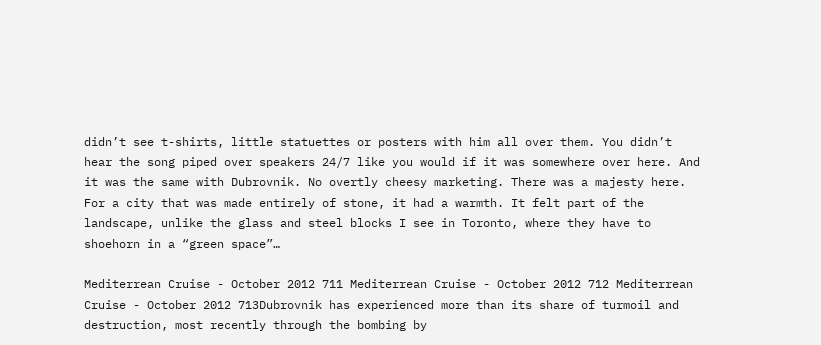didn’t see t-shirts, little statuettes or posters with him all over them. You didn’t hear the song piped over speakers 24/7 like you would if it was somewhere over here. And it was the same with Dubrovnik. No overtly cheesy marketing. There was a majesty here. For a city that was made entirely of stone, it had a warmth. It felt part of the landscape, unlike the glass and steel blocks I see in Toronto, where they have to shoehorn in a “green space”…

Mediterrean Cruise - October 2012 711 Mediterrean Cruise - October 2012 712 Mediterrean Cruise - October 2012 713Dubrovnik has experienced more than its share of turmoil and destruction, most recently through the bombing by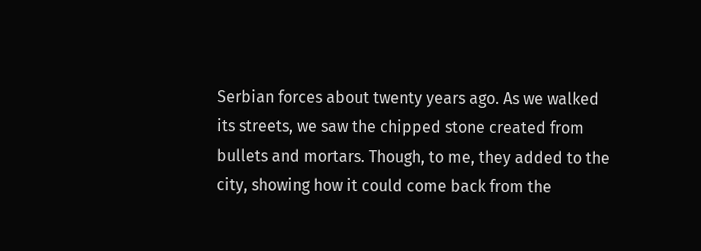Serbian forces about twenty years ago. As we walked its streets, we saw the chipped stone created from bullets and mortars. Though, to me, they added to the city, showing how it could come back from the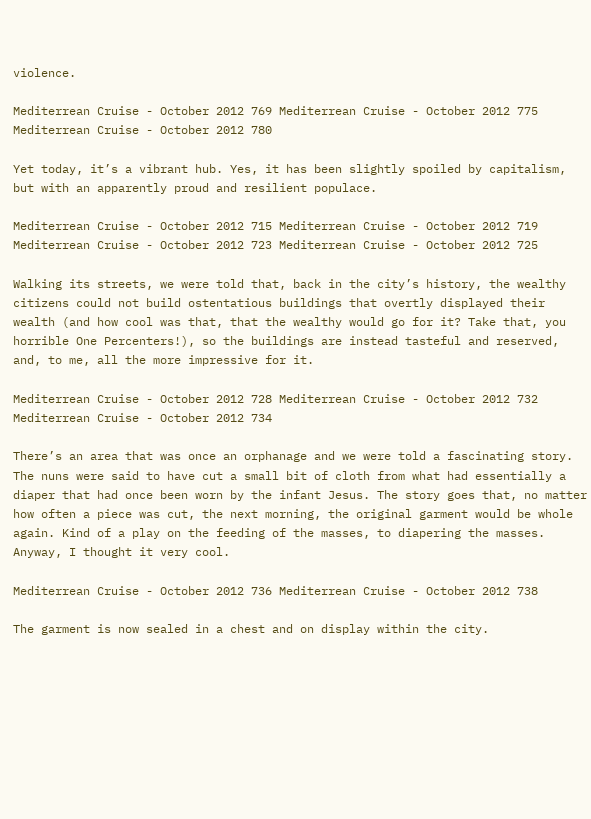violence.

Mediterrean Cruise - October 2012 769 Mediterrean Cruise - October 2012 775 Mediterrean Cruise - October 2012 780

Yet today, it’s a vibrant hub. Yes, it has been slightly spoiled by capitalism, but with an apparently proud and resilient populace.

Mediterrean Cruise - October 2012 715 Mediterrean Cruise - October 2012 719 Mediterrean Cruise - October 2012 723 Mediterrean Cruise - October 2012 725

Walking its streets, we were told that, back in the city’s history, the wealthy citizens could not build ostentatious buildings that overtly displayed their wealth (and how cool was that, that the wealthy would go for it? Take that, you horrible One Percenters!), so the buildings are instead tasteful and reserved, and, to me, all the more impressive for it.

Mediterrean Cruise - October 2012 728 Mediterrean Cruise - October 2012 732 Mediterrean Cruise - October 2012 734

There’s an area that was once an orphanage and we were told a fascinating story. The nuns were said to have cut a small bit of cloth from what had essentially a diaper that had once been worn by the infant Jesus. The story goes that, no matter how often a piece was cut, the next morning, the original garment would be whole again. Kind of a play on the feeding of the masses, to diapering the masses. Anyway, I thought it very cool.

Mediterrean Cruise - October 2012 736 Mediterrean Cruise - October 2012 738

The garment is now sealed in a chest and on display within the city.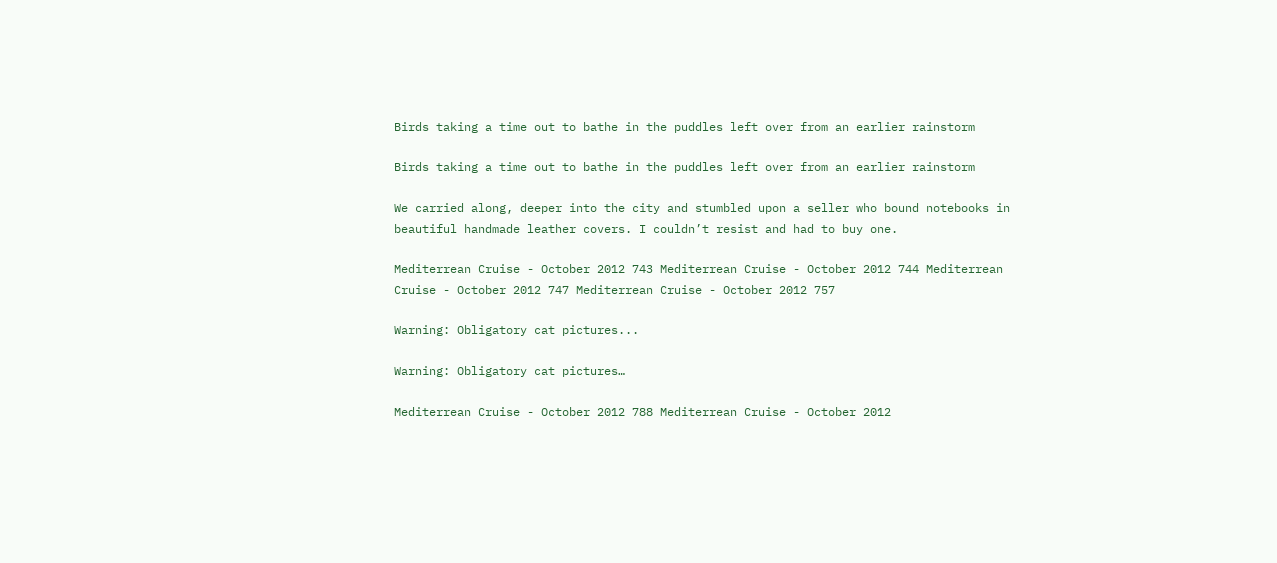Birds taking a time out to bathe in the puddles left over from an earlier rainstorm

Birds taking a time out to bathe in the puddles left over from an earlier rainstorm

We carried along, deeper into the city and stumbled upon a seller who bound notebooks in beautiful handmade leather covers. I couldn’t resist and had to buy one.

Mediterrean Cruise - October 2012 743 Mediterrean Cruise - October 2012 744 Mediterrean Cruise - October 2012 747 Mediterrean Cruise - October 2012 757

Warning: Obligatory cat pictures...

Warning: Obligatory cat pictures…

Mediterrean Cruise - October 2012 788 Mediterrean Cruise - October 2012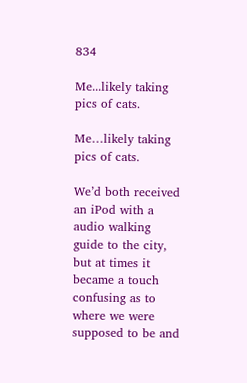834

Me...likely taking pics of cats.

Me…likely taking pics of cats.

We’d both received an iPod with a audio walking guide to the city, but at times it became a touch confusing as to where we were supposed to be and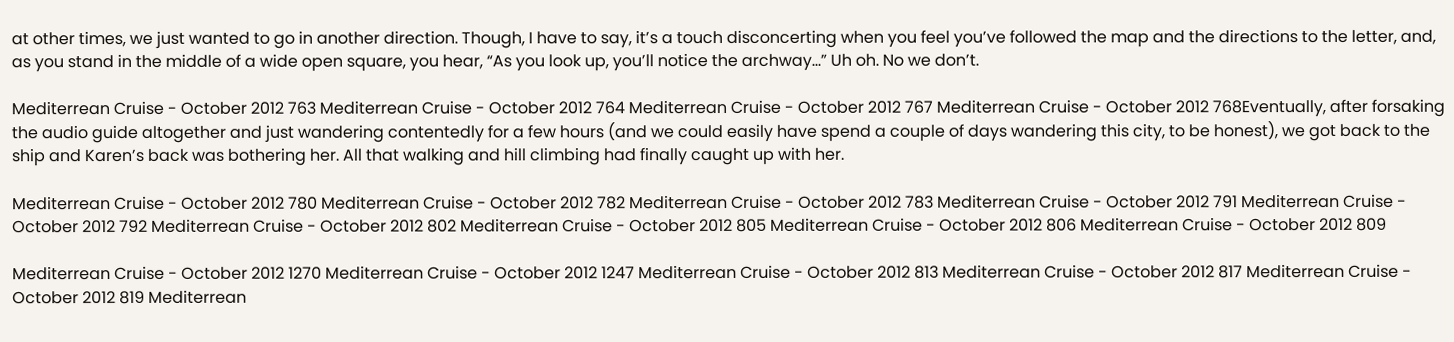at other times, we just wanted to go in another direction. Though, I have to say, it’s a touch disconcerting when you feel you’ve followed the map and the directions to the letter, and, as you stand in the middle of a wide open square, you hear, “As you look up, you’ll notice the archway…” Uh oh. No we don’t.

Mediterrean Cruise - October 2012 763 Mediterrean Cruise - October 2012 764 Mediterrean Cruise - October 2012 767 Mediterrean Cruise - October 2012 768Eventually, after forsaking the audio guide altogether and just wandering contentedly for a few hours (and we could easily have spend a couple of days wandering this city, to be honest), we got back to the ship and Karen’s back was bothering her. All that walking and hill climbing had finally caught up with her.

Mediterrean Cruise - October 2012 780 Mediterrean Cruise - October 2012 782 Mediterrean Cruise - October 2012 783 Mediterrean Cruise - October 2012 791 Mediterrean Cruise - October 2012 792 Mediterrean Cruise - October 2012 802 Mediterrean Cruise - October 2012 805 Mediterrean Cruise - October 2012 806 Mediterrean Cruise - October 2012 809

Mediterrean Cruise - October 2012 1270 Mediterrean Cruise - October 2012 1247 Mediterrean Cruise - October 2012 813 Mediterrean Cruise - October 2012 817 Mediterrean Cruise - October 2012 819 Mediterrean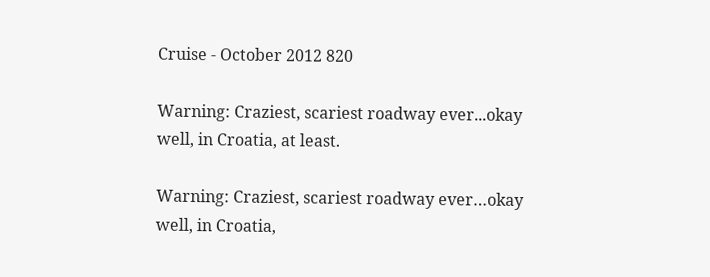Cruise - October 2012 820

Warning: Craziest, scariest roadway ever...okay well, in Croatia, at least.

Warning: Craziest, scariest roadway ever…okay well, in Croatia,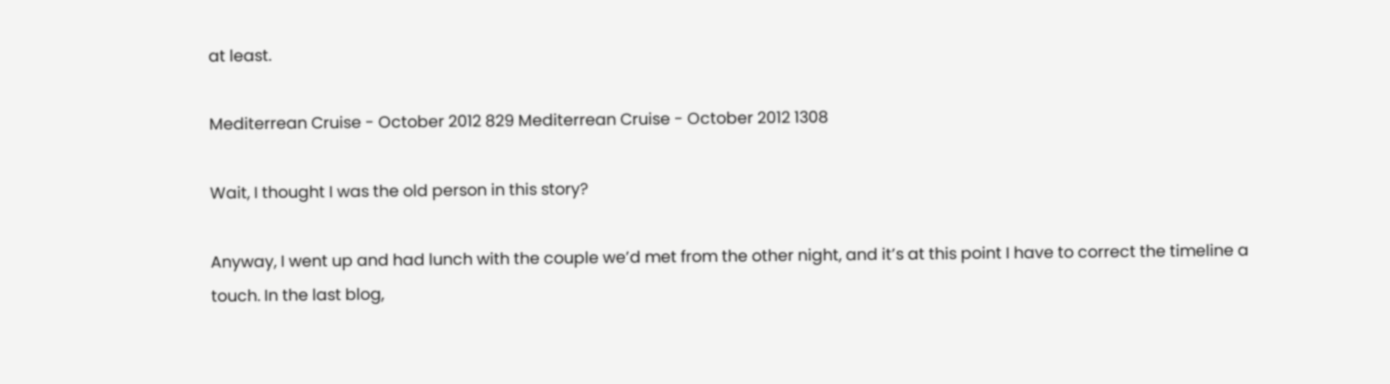at least.

Mediterrean Cruise - October 2012 829 Mediterrean Cruise - October 2012 1308

Wait, I thought I was the old person in this story?

Anyway, I went up and had lunch with the couple we’d met from the other night, and it’s at this point I have to correct the timeline a touch. In the last blog,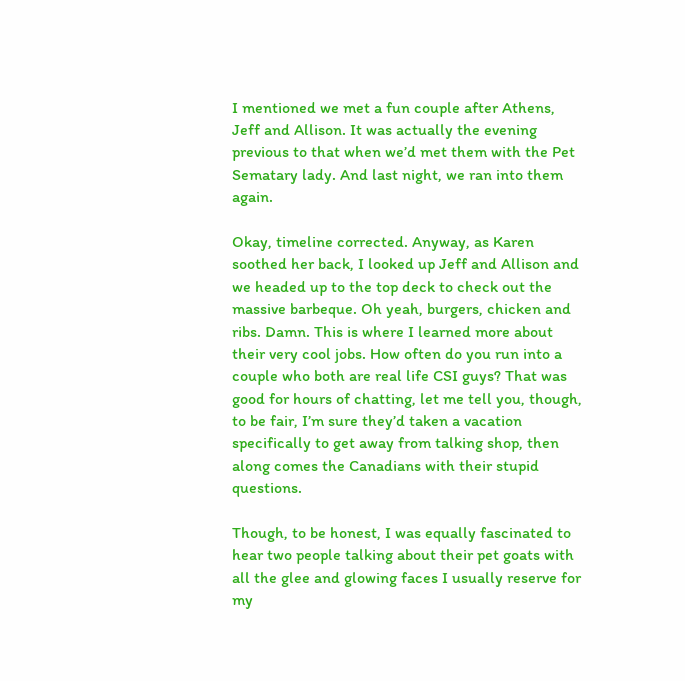I mentioned we met a fun couple after Athens, Jeff and Allison. It was actually the evening previous to that when we’d met them with the Pet Sematary lady. And last night, we ran into them again.

Okay, timeline corrected. Anyway, as Karen soothed her back, I looked up Jeff and Allison and we headed up to the top deck to check out the massive barbeque. Oh yeah, burgers, chicken and ribs. Damn. This is where I learned more about their very cool jobs. How often do you run into a couple who both are real life CSI guys? That was good for hours of chatting, let me tell you, though, to be fair, I’m sure they’d taken a vacation specifically to get away from talking shop, then along comes the Canadians with their stupid questions.

Though, to be honest, I was equally fascinated to hear two people talking about their pet goats with all the glee and glowing faces I usually reserve for my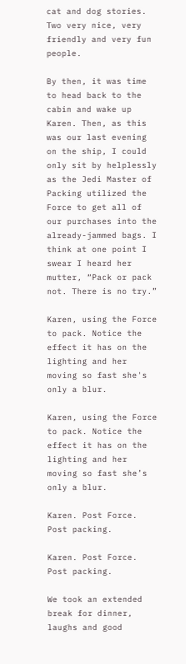cat and dog stories. Two very nice, very friendly and very fun people.

By then, it was time to head back to the cabin and wake up Karen. Then, as this was our last evening on the ship, I could only sit by helplessly as the Jedi Master of Packing utilized the Force to get all of our purchases into the already-jammed bags. I think at one point I swear I heard her mutter, “Pack or pack not. There is no try.”

Karen, using the Force to pack. Notice the effect it has on the lighting and her moving so fast she's only a blur.

Karen, using the Force to pack. Notice the effect it has on the lighting and her moving so fast she’s only a blur.

Karen. Post Force. Post packing.

Karen. Post Force. Post packing.

We took an extended break for dinner, laughs and good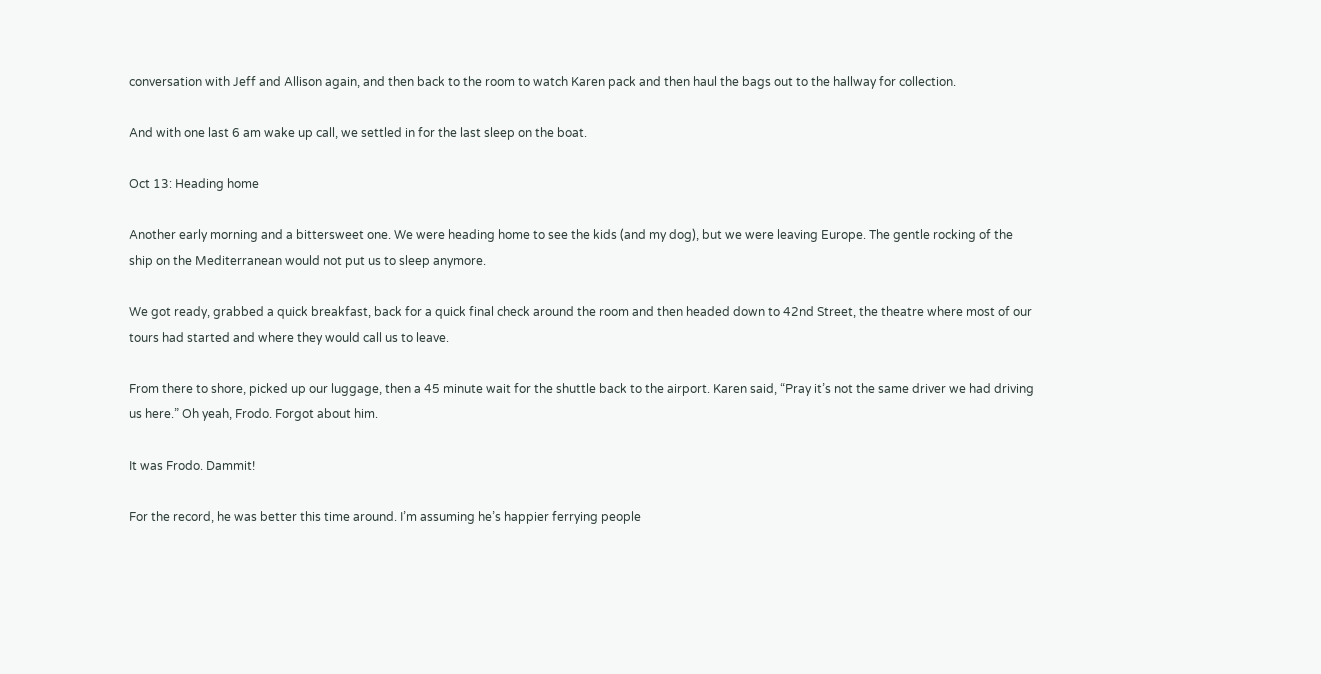conversation with Jeff and Allison again, and then back to the room to watch Karen pack and then haul the bags out to the hallway for collection.

And with one last 6 am wake up call, we settled in for the last sleep on the boat.

Oct 13: Heading home

Another early morning and a bittersweet one. We were heading home to see the kids (and my dog), but we were leaving Europe. The gentle rocking of the ship on the Mediterranean would not put us to sleep anymore.

We got ready, grabbed a quick breakfast, back for a quick final check around the room and then headed down to 42nd Street, the theatre where most of our tours had started and where they would call us to leave.

From there to shore, picked up our luggage, then a 45 minute wait for the shuttle back to the airport. Karen said, “Pray it’s not the same driver we had driving us here.” Oh yeah, Frodo. Forgot about him.

It was Frodo. Dammit!

For the record, he was better this time around. I’m assuming he’s happier ferrying people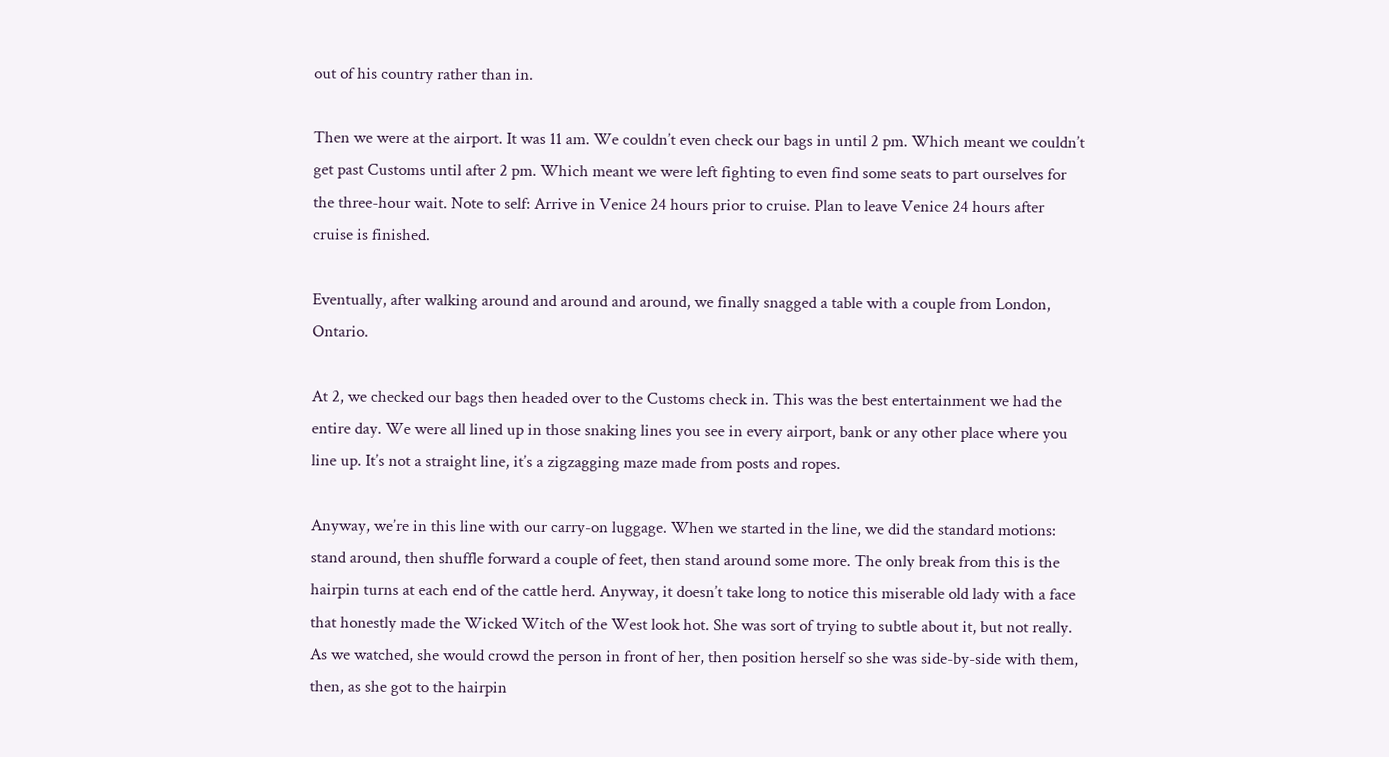out of his country rather than in.

Then we were at the airport. It was 11 am. We couldn’t even check our bags in until 2 pm. Which meant we couldn’t get past Customs until after 2 pm. Which meant we were left fighting to even find some seats to part ourselves for the three-hour wait. Note to self: Arrive in Venice 24 hours prior to cruise. Plan to leave Venice 24 hours after cruise is finished.

Eventually, after walking around and around and around, we finally snagged a table with a couple from London, Ontario.

At 2, we checked our bags then headed over to the Customs check in. This was the best entertainment we had the entire day. We were all lined up in those snaking lines you see in every airport, bank or any other place where you line up. It’s not a straight line, it’s a zigzagging maze made from posts and ropes.

Anyway, we’re in this line with our carry-on luggage. When we started in the line, we did the standard motions: stand around, then shuffle forward a couple of feet, then stand around some more. The only break from this is the hairpin turns at each end of the cattle herd. Anyway, it doesn’t take long to notice this miserable old lady with a face that honestly made the Wicked Witch of the West look hot. She was sort of trying to subtle about it, but not really. As we watched, she would crowd the person in front of her, then position herself so she was side-by-side with them, then, as she got to the hairpin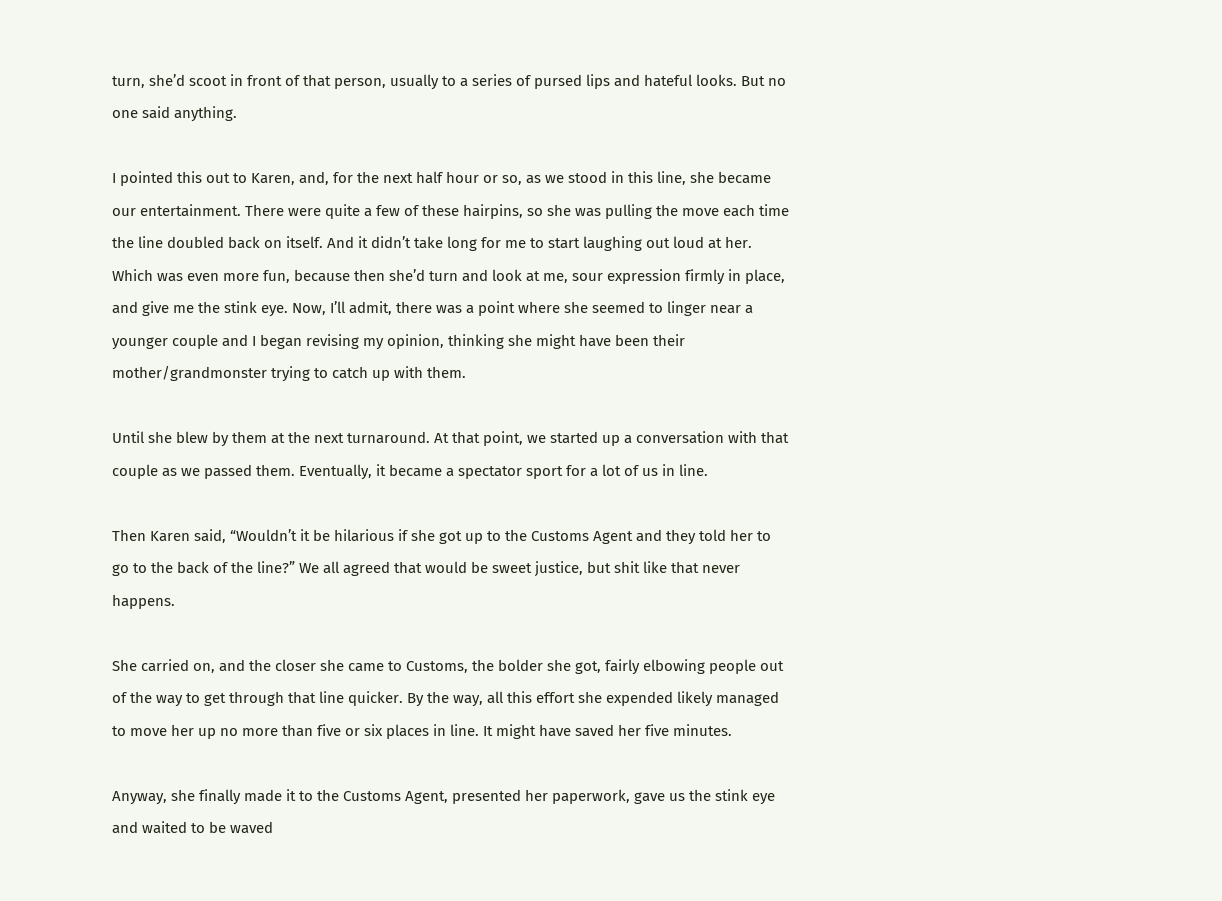turn, she’d scoot in front of that person, usually to a series of pursed lips and hateful looks. But no one said anything.

I pointed this out to Karen, and, for the next half hour or so, as we stood in this line, she became our entertainment. There were quite a few of these hairpins, so she was pulling the move each time the line doubled back on itself. And it didn’t take long for me to start laughing out loud at her. Which was even more fun, because then she’d turn and look at me, sour expression firmly in place, and give me the stink eye. Now, I’ll admit, there was a point where she seemed to linger near a younger couple and I began revising my opinion, thinking she might have been their mother/grandmonster trying to catch up with them.

Until she blew by them at the next turnaround. At that point, we started up a conversation with that couple as we passed them. Eventually, it became a spectator sport for a lot of us in line.

Then Karen said, “Wouldn’t it be hilarious if she got up to the Customs Agent and they told her to go to the back of the line?” We all agreed that would be sweet justice, but shit like that never happens.

She carried on, and the closer she came to Customs, the bolder she got, fairly elbowing people out of the way to get through that line quicker. By the way, all this effort she expended likely managed to move her up no more than five or six places in line. It might have saved her five minutes.

Anyway, she finally made it to the Customs Agent, presented her paperwork, gave us the stink eye and waited to be waved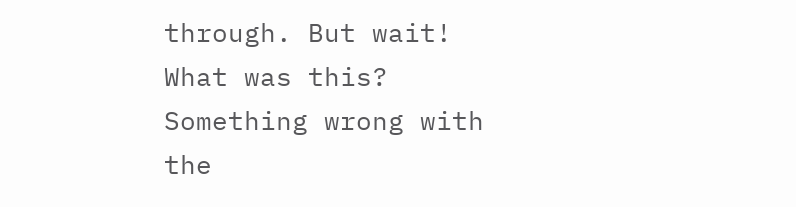through. But wait! What was this? Something wrong with the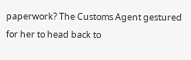paperwork? The Customs Agent gestured for her to head back to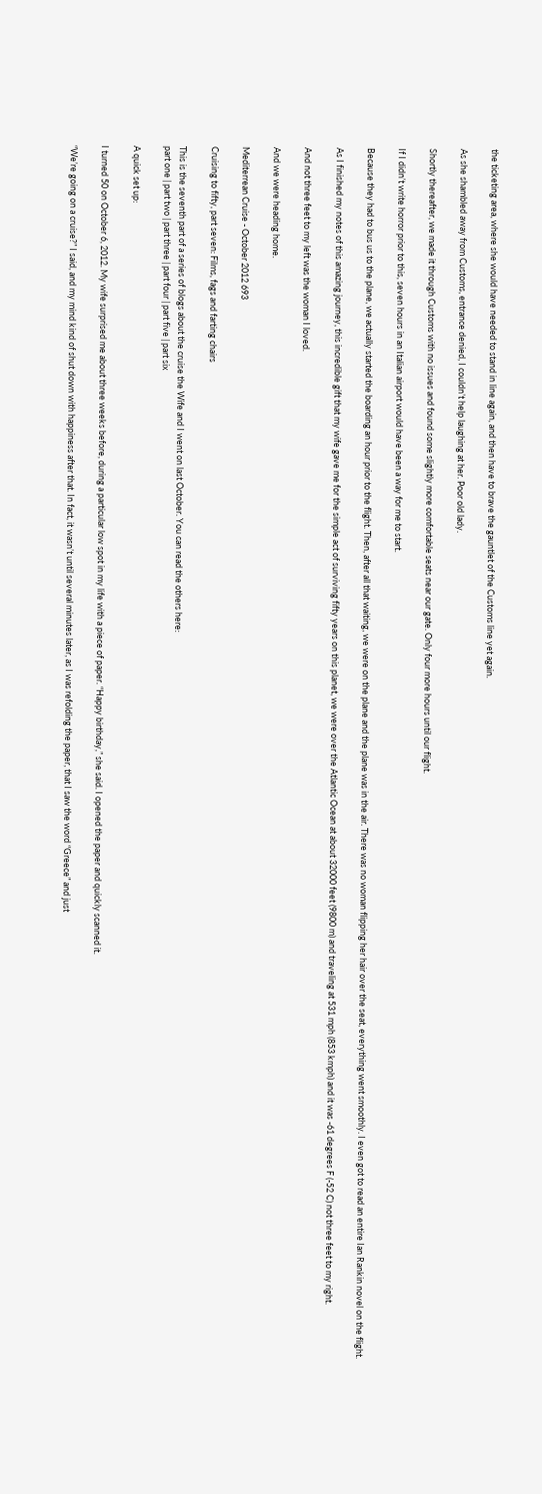the ticketing area, where she would have needed to stand in line again, and then have to brave the gauntlet of the Customs line yet again.

As she shambled away from Customs, entrance denied, I couldn’t help laughing at her. Poor old lady.

Shortly thereafter, we made it through Customs with no issues and found some slightly more comfortable seats near our gate. Only four more hours until our flight.

If I didn’t write horror prior to this, seven hours in an Italian airport would have been a way for me to start.

Because they had to bus us to the plane, we actually started the boarding an hour prior to the flight. Then, after all that waiting, we were on the plane and the plane was in the air. There was no woman flipping her hair over the seat, everything went smoothly. I even got to read an entire Ian Rankin novel on the flight.

As I finished my notes of this amazing journey, this incredible gift that my wife gave me for the simple act of surviving fifty years on this planet, we were over the Atlantic Ocean at about 32000 feet (9800 m) and traveling at 531 mph (853 kmph) and it was -61 degrees F (-52 C) not three feet to my right.

And not three feet to my left was the woman I loved.

And we were heading home.

Mediterrean Cruise - October 2012 693

Cruising to fifty, part seven: Films, fags and farting chairs

This is the seventh part of a series of blogs about the cruise the Wife and I went on last October. You can read the others here:
part one | part two | part three | part four | part five | part six

A quick set up:

I turned 50 on October 6, 2012. My wife surprised me about three weeks before, during a particular low spot in my life with a piece of paper. “Happy birthday,” she said. I opened the paper and quickly scanned it.

“We’re going on a cruise?” I said, and my mind kind of shut down with happiness after that. In fact, it wasn’t until several minutes later, as I was refolding the paper, that I saw the word “Greece” and just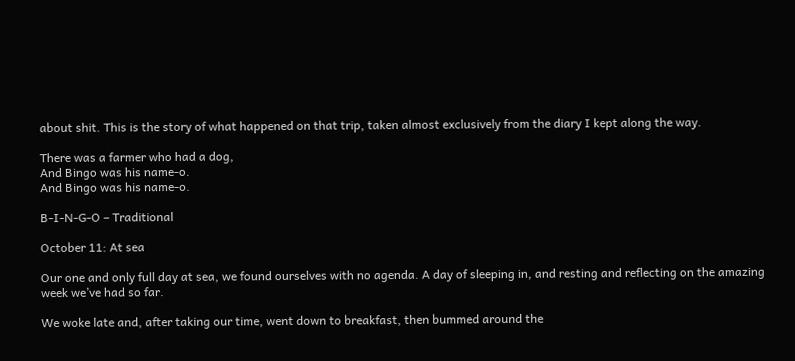about shit. This is the story of what happened on that trip, taken almost exclusively from the diary I kept along the way.

There was a farmer who had a dog,
And Bingo was his name-o.
And Bingo was his name-o.

B-I-N-G-O – Traditional

October 11: At sea

Our one and only full day at sea, we found ourselves with no agenda. A day of sleeping in, and resting and reflecting on the amazing week we’ve had so far.

We woke late and, after taking our time, went down to breakfast, then bummed around the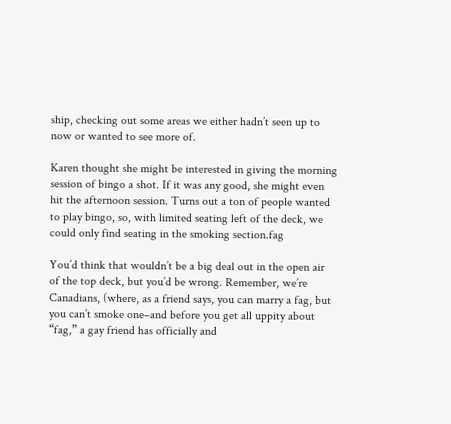ship, checking out some areas we either hadn’t seen up to now or wanted to see more of.

Karen thought she might be interested in giving the morning session of bingo a shot. If it was any good, she might even hit the afternoon session. Turns out a ton of people wanted to play bingo, so, with limited seating left of the deck, we could only find seating in the smoking section.fag

You’d think that wouldn’t be a big deal out in the open air of the top deck, but you’d be wrong. Remember, we’re Canadians, (where, as a friend says, you can marry a fag, but you can’t smoke one–and before you get all uppity about “fag,” a gay friend has officially and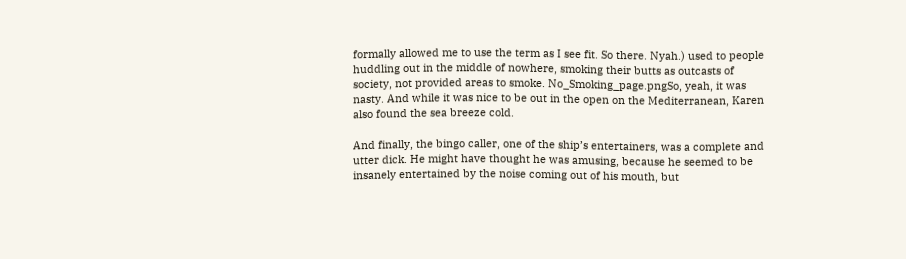formally allowed me to use the term as I see fit. So there. Nyah.) used to people huddling out in the middle of nowhere, smoking their butts as outcasts of society, not provided areas to smoke. No_Smoking_page.pngSo, yeah, it was nasty. And while it was nice to be out in the open on the Mediterranean, Karen also found the sea breeze cold.

And finally, the bingo caller, one of the ship’s entertainers, was a complete and utter dick. He might have thought he was amusing, because he seemed to be insanely entertained by the noise coming out of his mouth, but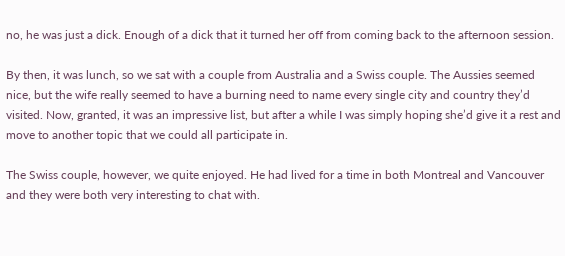no, he was just a dick. Enough of a dick that it turned her off from coming back to the afternoon session.

By then, it was lunch, so we sat with a couple from Australia and a Swiss couple. The Aussies seemed nice, but the wife really seemed to have a burning need to name every single city and country they’d visited. Now, granted, it was an impressive list, but after a while I was simply hoping she’d give it a rest and move to another topic that we could all participate in.

The Swiss couple, however, we quite enjoyed. He had lived for a time in both Montreal and Vancouver and they were both very interesting to chat with.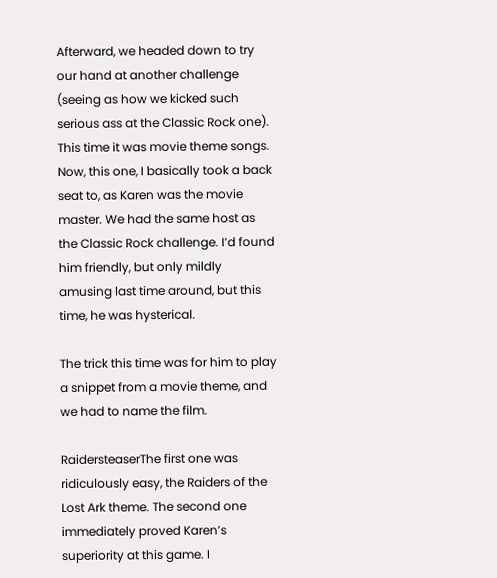Afterward, we headed down to try our hand at another challenge (seeing as how we kicked such serious ass at the Classic Rock one). This time it was movie theme songs. Now, this one, I basically took a back seat to, as Karen was the movie master. We had the same host as the Classic Rock challenge. I’d found him friendly, but only mildly amusing last time around, but this time, he was hysterical.

The trick this time was for him to play a snippet from a movie theme, and we had to name the film.

RaidersteaserThe first one was ridiculously easy, the Raiders of the Lost Ark theme. The second one immediately proved Karen’s superiority at this game. I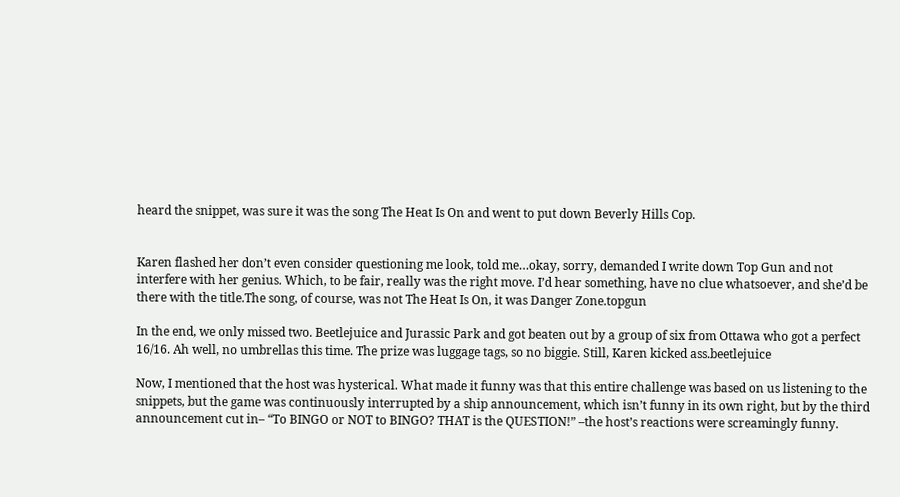heard the snippet, was sure it was the song The Heat Is On and went to put down Beverly Hills Cop.


Karen flashed her don’t even consider questioning me look, told me…okay, sorry, demanded I write down Top Gun and not interfere with her genius. Which, to be fair, really was the right move. I’d hear something, have no clue whatsoever, and she’d be there with the title.The song, of course, was not The Heat Is On, it was Danger Zone.topgun

In the end, we only missed two. Beetlejuice and Jurassic Park and got beaten out by a group of six from Ottawa who got a perfect 16/16. Ah well, no umbrellas this time. The prize was luggage tags, so no biggie. Still, Karen kicked ass.beetlejuice

Now, I mentioned that the host was hysterical. What made it funny was that this entire challenge was based on us listening to the snippets, but the game was continuously interrupted by a ship announcement, which isn’t funny in its own right, but by the third announcement cut in– “To BINGO or NOT to BINGO? THAT is the QUESTION!” –the host’s reactions were screamingly funny.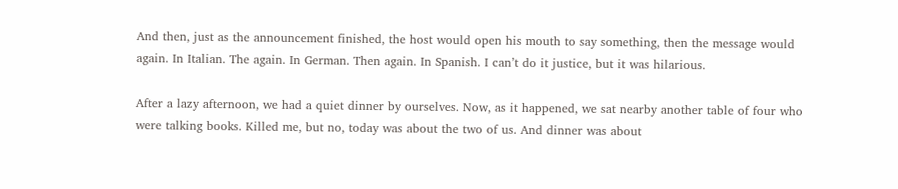And then, just as the announcement finished, the host would open his mouth to say something, then the message would again. In Italian. The again. In German. Then again. In Spanish. I can’t do it justice, but it was hilarious.

After a lazy afternoon, we had a quiet dinner by ourselves. Now, as it happened, we sat nearby another table of four who were talking books. Killed me, but no, today was about the two of us. And dinner was about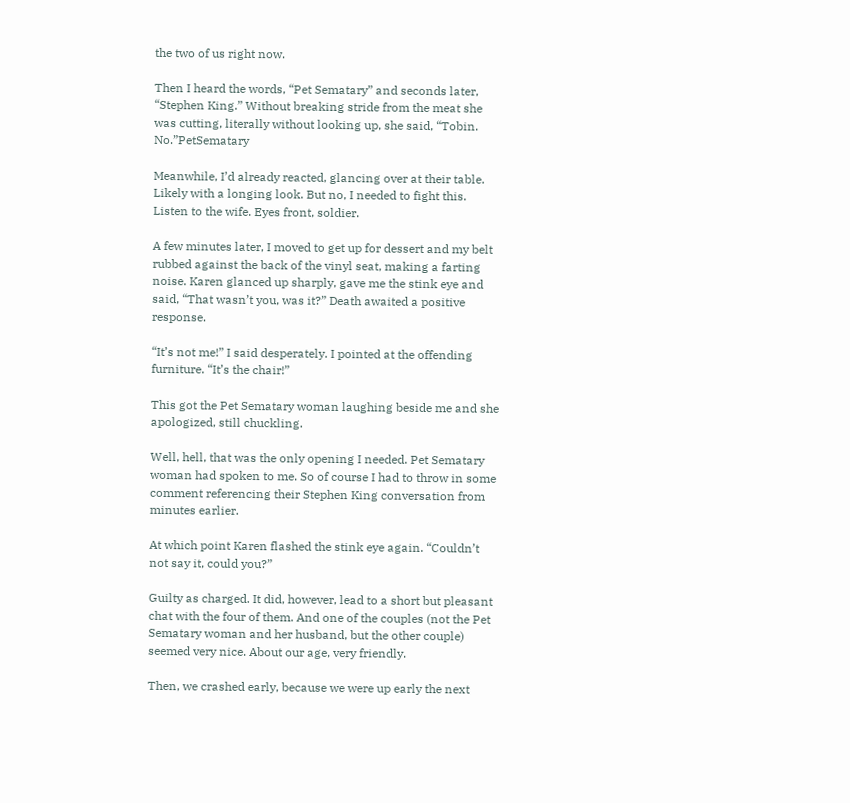the two of us right now.

Then I heard the words, “Pet Sematary” and seconds later, “Stephen King.” Without breaking stride from the meat she was cutting, literally without looking up, she said, “Tobin. No.”PetSematary

Meanwhile, I’d already reacted, glancing over at their table. Likely with a longing look. But no, I needed to fight this. Listen to the wife. Eyes front, soldier.

A few minutes later, I moved to get up for dessert and my belt rubbed against the back of the vinyl seat, making a farting noise. Karen glanced up sharply, gave me the stink eye and said, “That wasn’t you, was it?” Death awaited a positive response.

“It’s not me!” I said desperately. I pointed at the offending furniture. “It’s the chair!”

This got the Pet Sematary woman laughing beside me and she apologized, still chuckling.

Well, hell, that was the only opening I needed. Pet Sematary woman had spoken to me. So of course I had to throw in some comment referencing their Stephen King conversation from minutes earlier.

At which point Karen flashed the stink eye again. “Couldn’t not say it, could you?”

Guilty as charged. It did, however, lead to a short but pleasant chat with the four of them. And one of the couples (not the Pet Sematary woman and her husband, but the other couple) seemed very nice. About our age, very friendly.

Then, we crashed early, because we were up early the next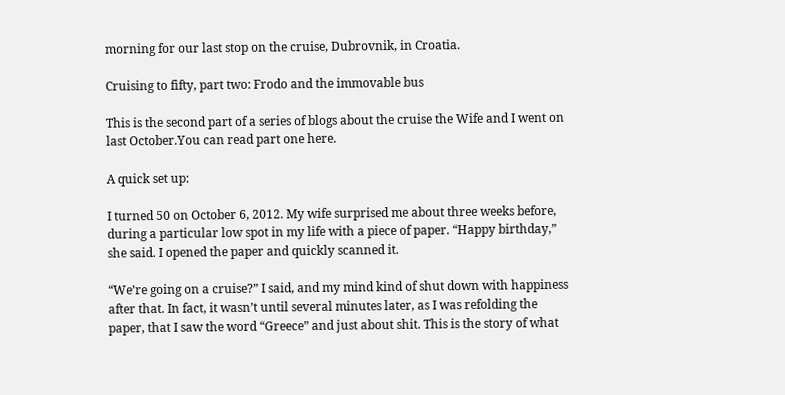morning for our last stop on the cruise, Dubrovnik, in Croatia.

Cruising to fifty, part two: Frodo and the immovable bus

This is the second part of a series of blogs about the cruise the Wife and I went on last October.You can read part one here.

A quick set up:

I turned 50 on October 6, 2012. My wife surprised me about three weeks before, during a particular low spot in my life with a piece of paper. “Happy birthday,” she said. I opened the paper and quickly scanned it.

“We’re going on a cruise?” I said, and my mind kind of shut down with happiness after that. In fact, it wasn’t until several minutes later, as I was refolding the paper, that I saw the word “Greece” and just about shit. This is the story of what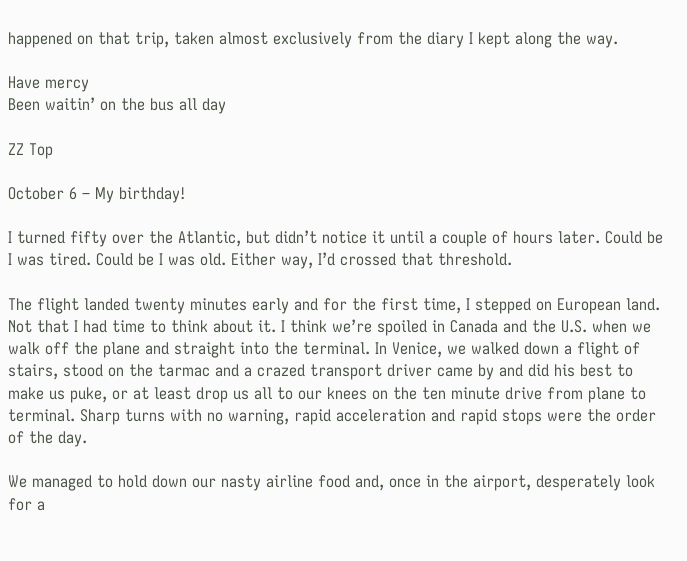happened on that trip, taken almost exclusively from the diary I kept along the way.

Have mercy
Been waitin’ on the bus all day

ZZ Top

October 6 – My birthday!

I turned fifty over the Atlantic, but didn’t notice it until a couple of hours later. Could be I was tired. Could be I was old. Either way, I’d crossed that threshold.

The flight landed twenty minutes early and for the first time, I stepped on European land. Not that I had time to think about it. I think we’re spoiled in Canada and the U.S. when we walk off the plane and straight into the terminal. In Venice, we walked down a flight of stairs, stood on the tarmac and a crazed transport driver came by and did his best to make us puke, or at least drop us all to our knees on the ten minute drive from plane to terminal. Sharp turns with no warning, rapid acceleration and rapid stops were the order of the day.

We managed to hold down our nasty airline food and, once in the airport, desperately look for a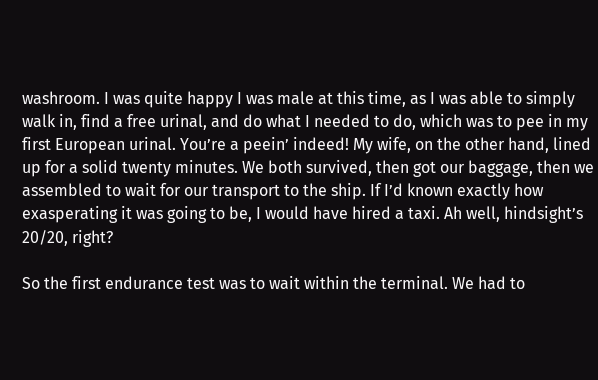washroom. I was quite happy I was male at this time, as I was able to simply walk in, find a free urinal, and do what I needed to do, which was to pee in my first European urinal. You’re a peein’ indeed! My wife, on the other hand, lined up for a solid twenty minutes. We both survived, then got our baggage, then we assembled to wait for our transport to the ship. If I’d known exactly how exasperating it was going to be, I would have hired a taxi. Ah well, hindsight’s 20/20, right?

So the first endurance test was to wait within the terminal. We had to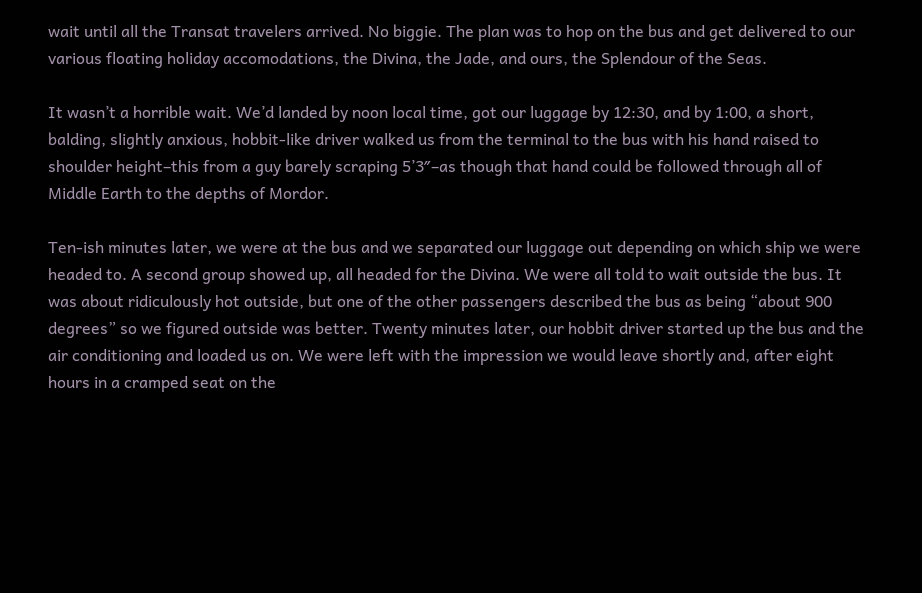wait until all the Transat travelers arrived. No biggie. The plan was to hop on the bus and get delivered to our various floating holiday accomodations, the Divina, the Jade, and ours, the Splendour of the Seas.

It wasn’t a horrible wait. We’d landed by noon local time, got our luggage by 12:30, and by 1:00, a short, balding, slightly anxious, hobbit-like driver walked us from the terminal to the bus with his hand raised to shoulder height–this from a guy barely scraping 5’3″–as though that hand could be followed through all of Middle Earth to the depths of Mordor.

Ten-ish minutes later, we were at the bus and we separated our luggage out depending on which ship we were headed to. A second group showed up, all headed for the Divina. We were all told to wait outside the bus. It was about ridiculously hot outside, but one of the other passengers described the bus as being “about 900 degrees” so we figured outside was better. Twenty minutes later, our hobbit driver started up the bus and the air conditioning and loaded us on. We were left with the impression we would leave shortly and, after eight hours in a cramped seat on the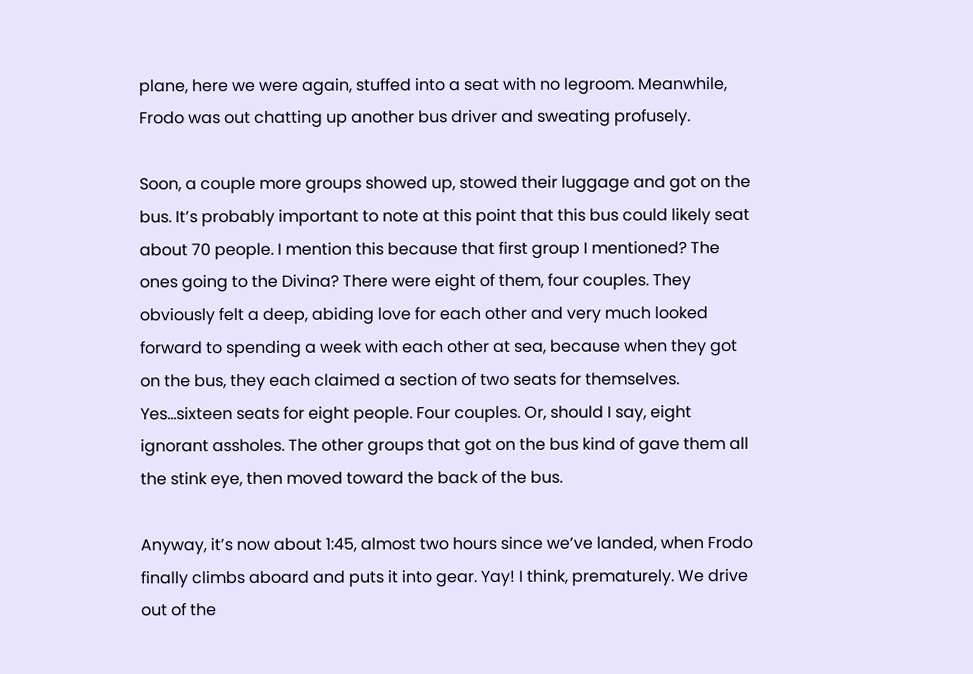plane, here we were again, stuffed into a seat with no legroom. Meanwhile, Frodo was out chatting up another bus driver and sweating profusely.

Soon, a couple more groups showed up, stowed their luggage and got on the bus. It’s probably important to note at this point that this bus could likely seat about 70 people. I mention this because that first group I mentioned? The ones going to the Divina? There were eight of them, four couples. They obviously felt a deep, abiding love for each other and very much looked forward to spending a week with each other at sea, because when they got on the bus, they each claimed a section of two seats for themselves. Yes…sixteen seats for eight people. Four couples. Or, should I say, eight ignorant assholes. The other groups that got on the bus kind of gave them all the stink eye, then moved toward the back of the bus.

Anyway, it’s now about 1:45, almost two hours since we’ve landed, when Frodo finally climbs aboard and puts it into gear. Yay! I think, prematurely. We drive out of the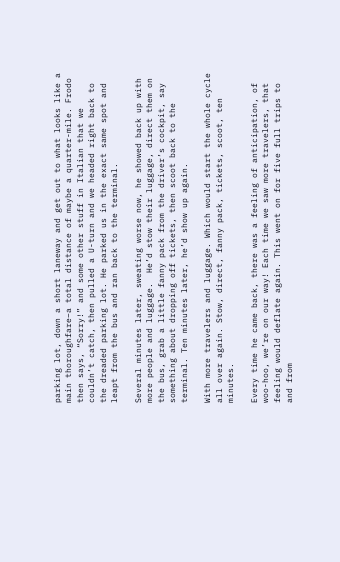parking lot, down a short laneway and get out to what looks like a main thoroughfare–a total distance of maybe a quarter-mile. Frodo then says, “Sorry!” and some other stuff in Italian that we couldn’t catch, then pulled a U-turn and we headed right back to the dreaded parking lot. He parked us in the exact same spot and leapt from the bus and ran back to the terminal.

Several minutes later, sweating worse now, he showed back up with more people and luggage.  He’d stow their luggage, direct them on the bus, grab a little fanny pack from the driver’s cockpit, say something about dropping off tickets, then scoot back to the terminal. Ten minutes later, he’d show up again.

With more travelers and luggage. Which would start the whole cycle all over again. Stow, direct, fanny pack, tickets, scoot, ten minutes.

Every time he came back, there was a feeling of anticipation, of woo-hoo, we’re on our way! Each time we saw more travelers, that feeling would deflate again. This went on for five full trips to and from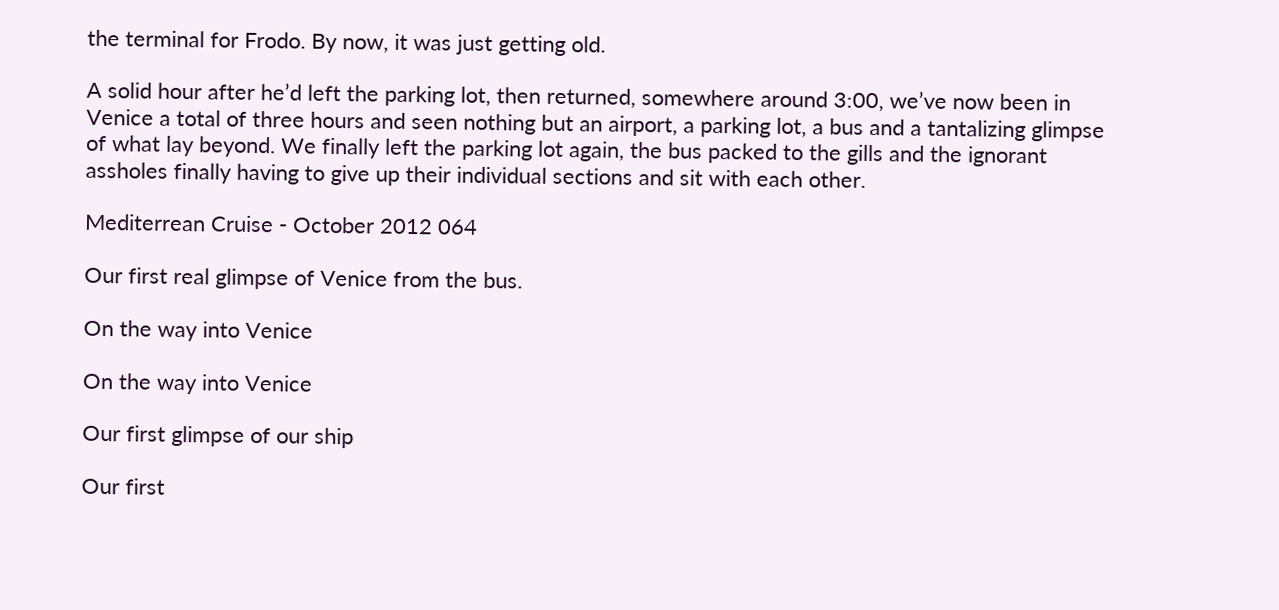the terminal for Frodo. By now, it was just getting old.

A solid hour after he’d left the parking lot, then returned, somewhere around 3:00, we’ve now been in Venice a total of three hours and seen nothing but an airport, a parking lot, a bus and a tantalizing glimpse of what lay beyond. We finally left the parking lot again, the bus packed to the gills and the ignorant assholes finally having to give up their individual sections and sit with each other.

Mediterrean Cruise - October 2012 064

Our first real glimpse of Venice from the bus.

On the way into Venice

On the way into Venice

Our first glimpse of our ship

Our first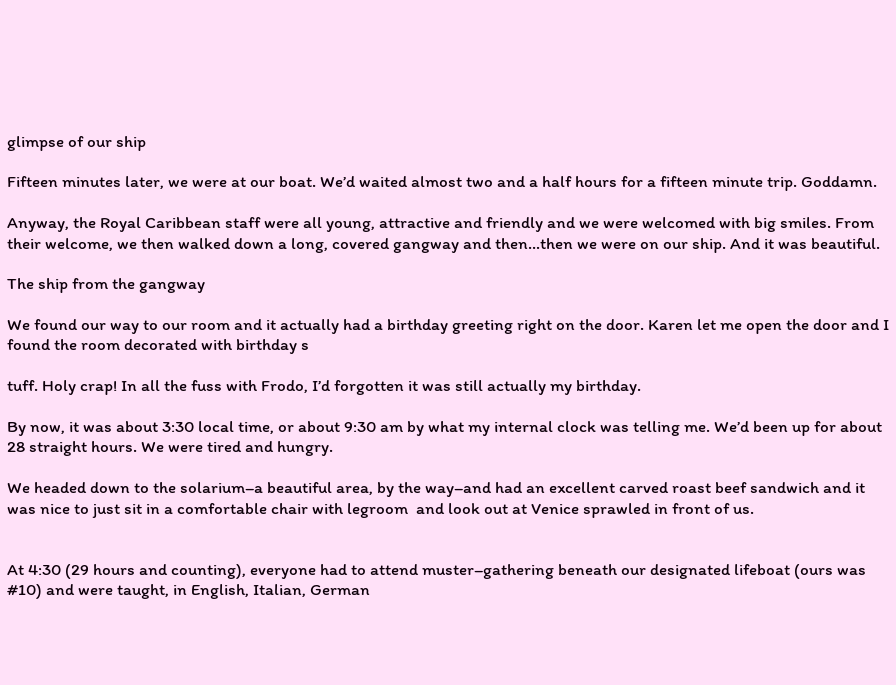glimpse of our ship

Fifteen minutes later, we were at our boat. We’d waited almost two and a half hours for a fifteen minute trip. Goddamn.

Anyway, the Royal Caribbean staff were all young, attractive and friendly and we were welcomed with big smiles. From their welcome, we then walked down a long, covered gangway and then…then we were on our ship. And it was beautiful.

The ship from the gangway

We found our way to our room and it actually had a birthday greeting right on the door. Karen let me open the door and I found the room decorated with birthday s

tuff. Holy crap! In all the fuss with Frodo, I’d forgotten it was still actually my birthday.

By now, it was about 3:30 local time, or about 9:30 am by what my internal clock was telling me. We’d been up for about 28 straight hours. We were tired and hungry.

We headed down to the solarium–a beautiful area, by the way–and had an excellent carved roast beef sandwich and it was nice to just sit in a comfortable chair with legroom  and look out at Venice sprawled in front of us.


At 4:30 (29 hours and counting), everyone had to attend muster–gathering beneath our designated lifeboat (ours was #10) and were taught, in English, Italian, German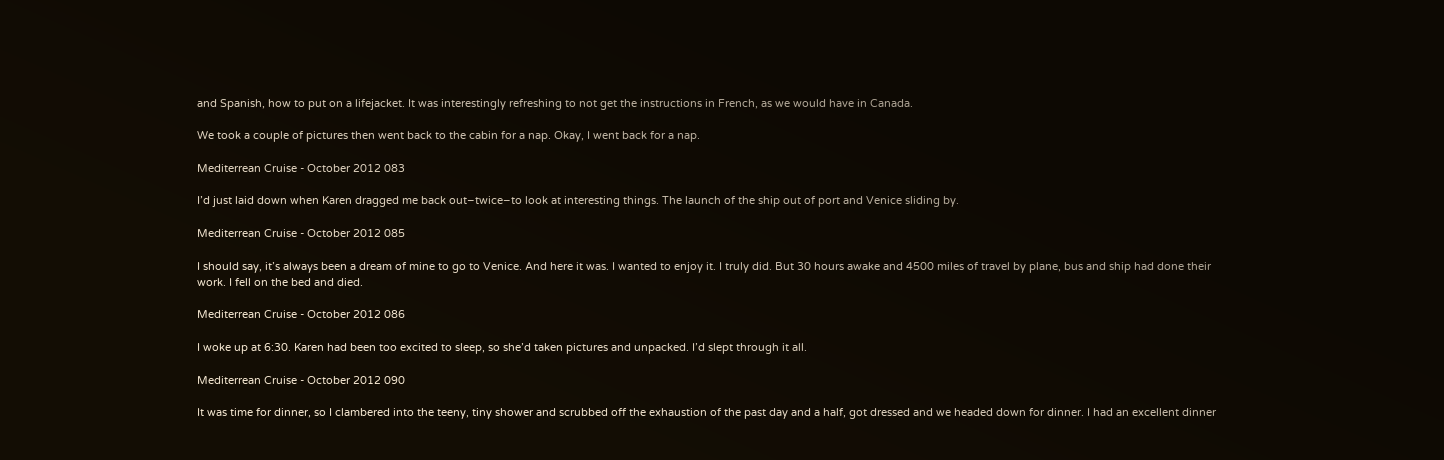and Spanish, how to put on a lifejacket. It was interestingly refreshing to not get the instructions in French, as we would have in Canada.

We took a couple of pictures then went back to the cabin for a nap. Okay, I went back for a nap.

Mediterrean Cruise - October 2012 083

I’d just laid down when Karen dragged me back out–twice–to look at interesting things. The launch of the ship out of port and Venice sliding by.

Mediterrean Cruise - October 2012 085

I should say, it’s always been a dream of mine to go to Venice. And here it was. I wanted to enjoy it. I truly did. But 30 hours awake and 4500 miles of travel by plane, bus and ship had done their work. I fell on the bed and died.

Mediterrean Cruise - October 2012 086

I woke up at 6:30. Karen had been too excited to sleep, so she’d taken pictures and unpacked. I’d slept through it all.

Mediterrean Cruise - October 2012 090

It was time for dinner, so I clambered into the teeny, tiny shower and scrubbed off the exhaustion of the past day and a half, got dressed and we headed down for dinner. I had an excellent dinner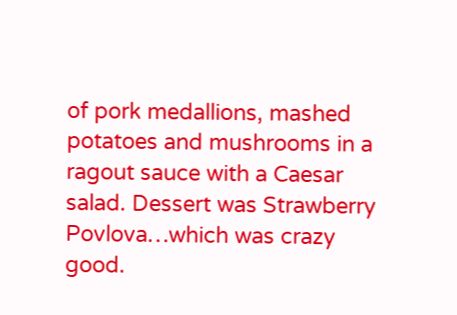of pork medallions, mashed potatoes and mushrooms in a ragout sauce with a Caesar salad. Dessert was Strawberry Povlova…which was crazy good.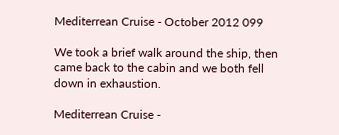Mediterrean Cruise - October 2012 099

We took a brief walk around the ship, then came back to the cabin and we both fell down in exhaustion.

Mediterrean Cruise -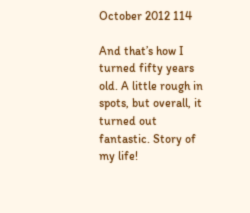October 2012 114

And that’s how I turned fifty years old. A little rough in spots, but overall, it turned out fantastic. Story of my life!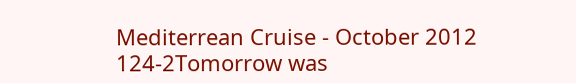Mediterrean Cruise - October 2012 124-2Tomorrow was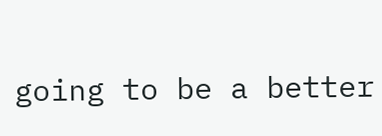going to be a better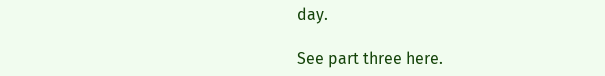day.

See part three here.